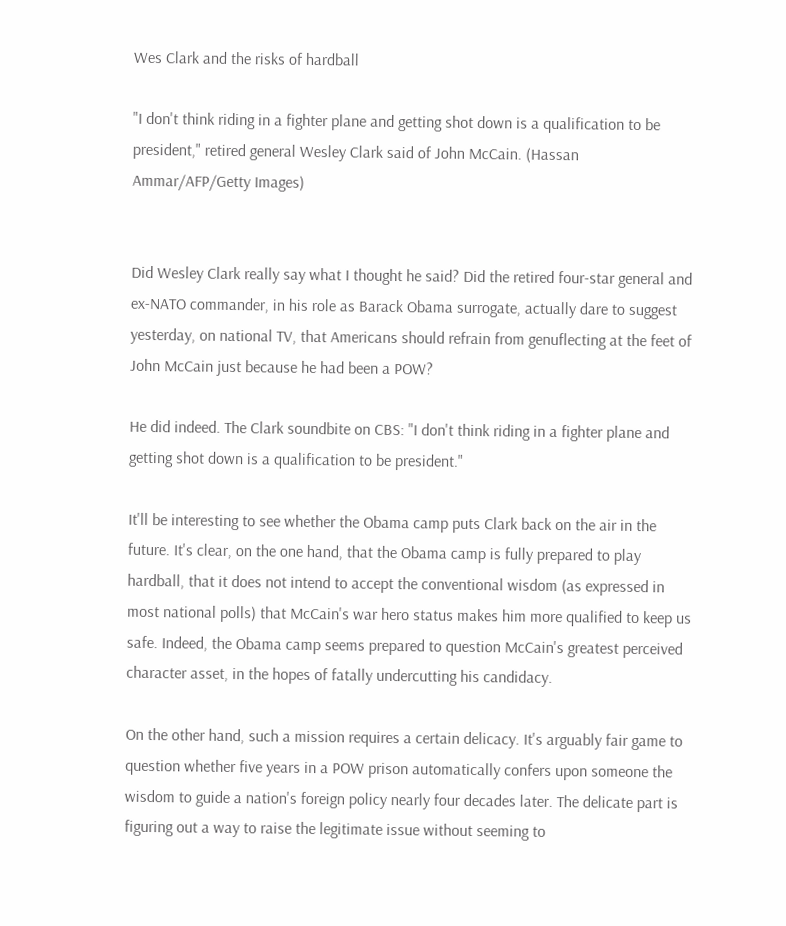Wes Clark and the risks of hardball

"I don't think riding in a fighter plane and getting shot down is a qualification to be president," retired general Wesley Clark said of John McCain. (Hassan Ammar/AFP/Getty Images)


Did Wesley Clark really say what I thought he said? Did the retired four-star general and ex-NATO commander, in his role as Barack Obama surrogate, actually dare to suggest yesterday, on national TV, that Americans should refrain from genuflecting at the feet of John McCain just because he had been a POW?

He did indeed. The Clark soundbite on CBS: "I don't think riding in a fighter plane and getting shot down is a qualification to be president."

It'll be interesting to see whether the Obama camp puts Clark back on the air in the future. It's clear, on the one hand, that the Obama camp is fully prepared to play hardball, that it does not intend to accept the conventional wisdom (as expressed in most national polls) that McCain's war hero status makes him more qualified to keep us safe. Indeed, the Obama camp seems prepared to question McCain's greatest perceived character asset, in the hopes of fatally undercutting his candidacy.

On the other hand, such a mission requires a certain delicacy. It's arguably fair game to question whether five years in a POW prison automatically confers upon someone the wisdom to guide a nation's foreign policy nearly four decades later. The delicate part is figuring out a way to raise the legitimate issue without seeming to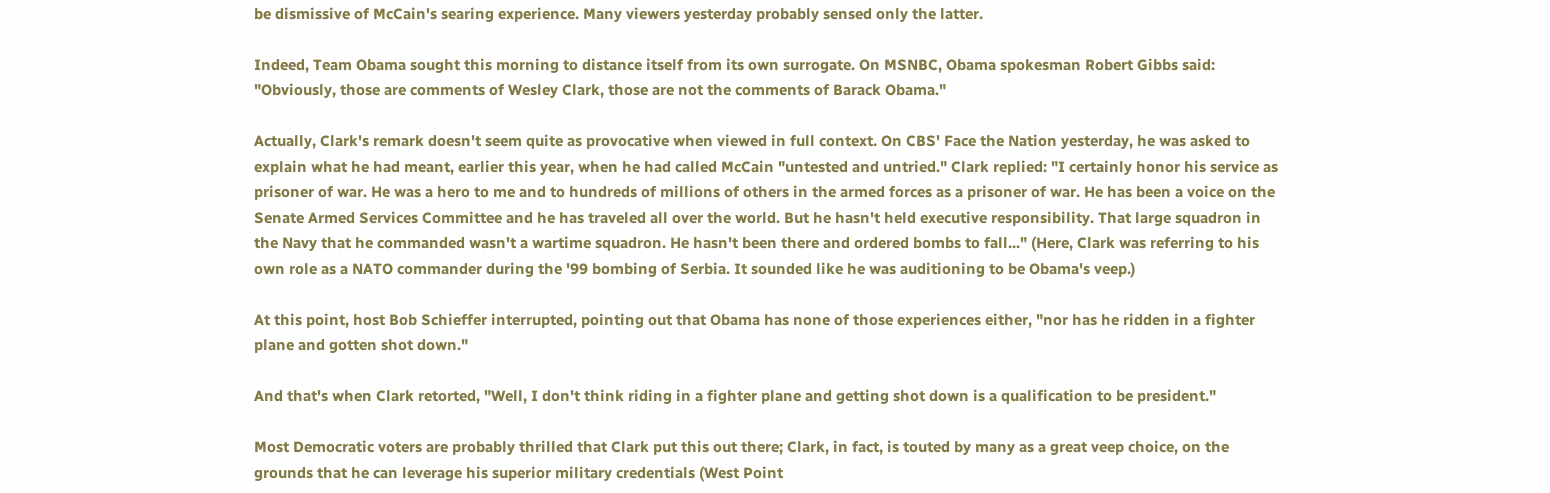be dismissive of McCain's searing experience. Many viewers yesterday probably sensed only the latter.

Indeed, Team Obama sought this morning to distance itself from its own surrogate. On MSNBC, Obama spokesman Robert Gibbs said: "Obviously, those are comments of Wesley Clark, those are not the comments of Barack Obama."

Actually, Clark's remark doesn't seem quite as provocative when viewed in full context. On CBS' Face the Nation yesterday, he was asked to explain what he had meant, earlier this year, when he had called McCain "untested and untried." Clark replied: "I certainly honor his service as prisoner of war. He was a hero to me and to hundreds of millions of others in the armed forces as a prisoner of war. He has been a voice on the Senate Armed Services Committee and he has traveled all over the world. But he hasn't held executive responsibility. That large squadron in the Navy that he commanded wasn't a wartime squadron. He hasn't been there and ordered bombs to fall..." (Here, Clark was referring to his own role as a NATO commander during the '99 bombing of Serbia. It sounded like he was auditioning to be Obama's veep.)

At this point, host Bob Schieffer interrupted, pointing out that Obama has none of those experiences either, "nor has he ridden in a fighter plane and gotten shot down."

And that's when Clark retorted, "Well, I don't think riding in a fighter plane and getting shot down is a qualification to be president."

Most Democratic voters are probably thrilled that Clark put this out there; Clark, in fact, is touted by many as a great veep choice, on the grounds that he can leverage his superior military credentials (West Point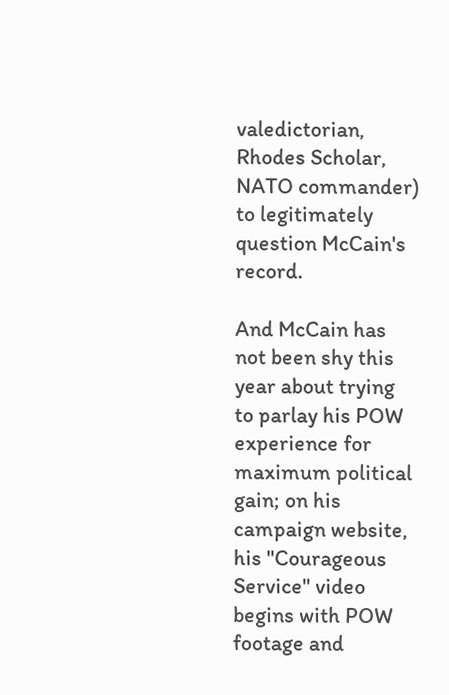valedictorian, Rhodes Scholar, NATO commander) to legitimately question McCain's record.

And McCain has not been shy this year about trying to parlay his POW experience for maximum political gain; on his campaign website, his "Courageous Service" video begins with POW footage and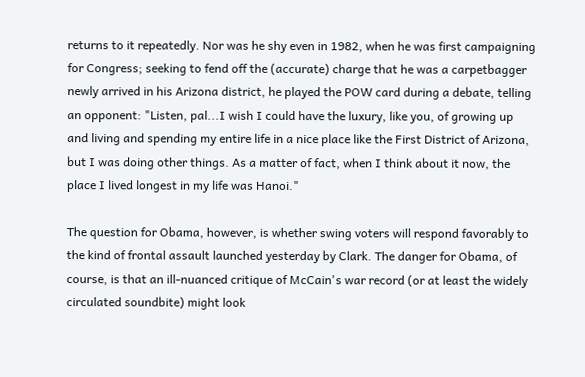returns to it repeatedly. Nor was he shy even in 1982, when he was first campaigning for Congress; seeking to fend off the (accurate) charge that he was a carpetbagger newly arrived in his Arizona district, he played the POW card during a debate, telling an opponent: "Listen, pal...I wish I could have the luxury, like you, of growing up and living and spending my entire life in a nice place like the First District of Arizona, but I was doing other things. As a matter of fact, when I think about it now, the place I lived longest in my life was Hanoi."

The question for Obama, however, is whether swing voters will respond favorably to the kind of frontal assault launched yesterday by Clark. The danger for Obama, of course, is that an ill-nuanced critique of McCain's war record (or at least the widely circulated soundbite) might look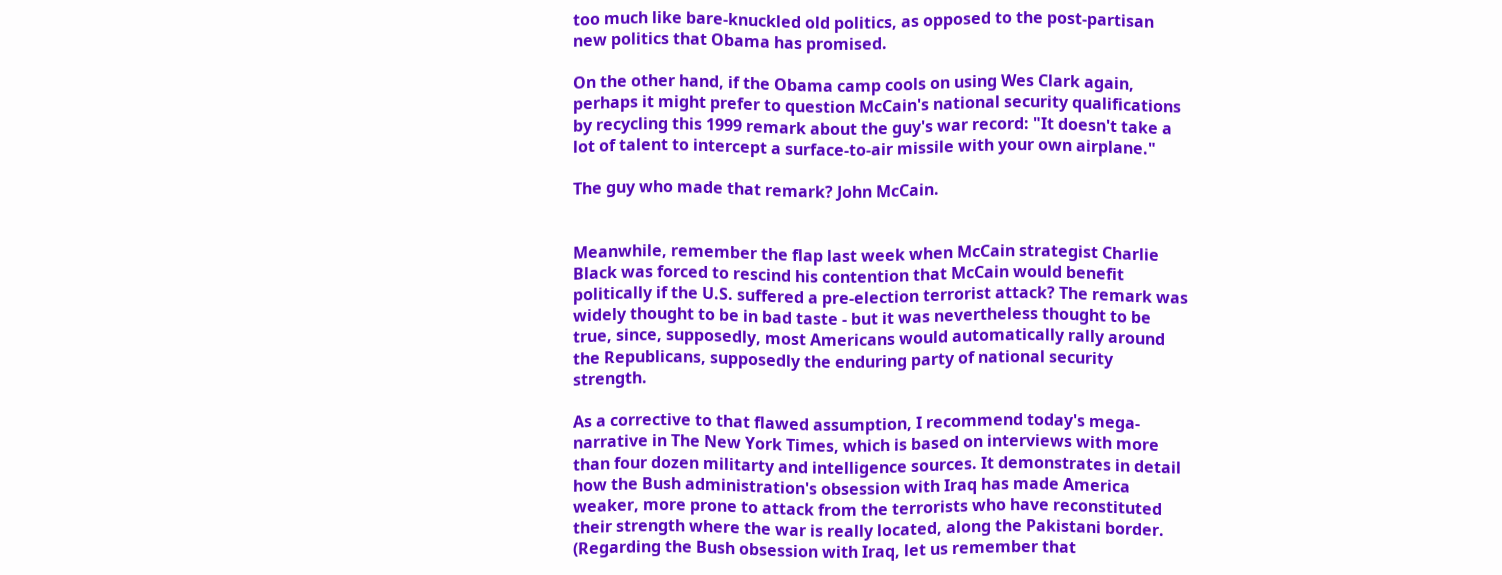too much like bare-knuckled old politics, as opposed to the post-partisan new politics that Obama has promised.

On the other hand, if the Obama camp cools on using Wes Clark again, perhaps it might prefer to question McCain's national security qualifications by recycling this 1999 remark about the guy's war record: "It doesn't take a lot of talent to intercept a surface-to-air missile with your own airplane."

The guy who made that remark? John McCain.


Meanwhile, remember the flap last week when McCain strategist Charlie Black was forced to rescind his contention that McCain would benefit politically if the U.S. suffered a pre-election terrorist attack? The remark was widely thought to be in bad taste - but it was nevertheless thought to be true, since, supposedly, most Americans would automatically rally around the Republicans, supposedly the enduring party of national security strength.

As a corrective to that flawed assumption, I recommend today's mega-narrative in The New York Times, which is based on interviews with more than four dozen militarty and intelligence sources. It demonstrates in detail how the Bush administration's obsession with Iraq has made America weaker, more prone to attack from the terrorists who have reconstituted their strength where the war is really located, along the Pakistani border. (Regarding the Bush obsession with Iraq, let us remember that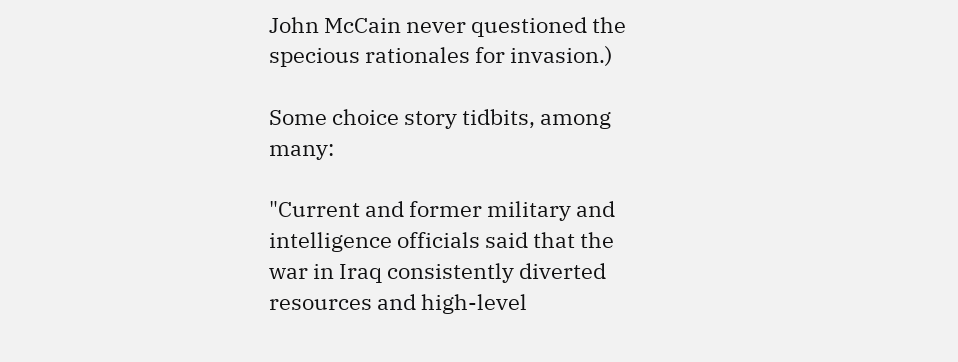John McCain never questioned the specious rationales for invasion.)

Some choice story tidbits, among many:

"Current and former military and intelligence officials said that the war in Iraq consistently diverted resources and high-level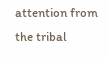attention from the tribal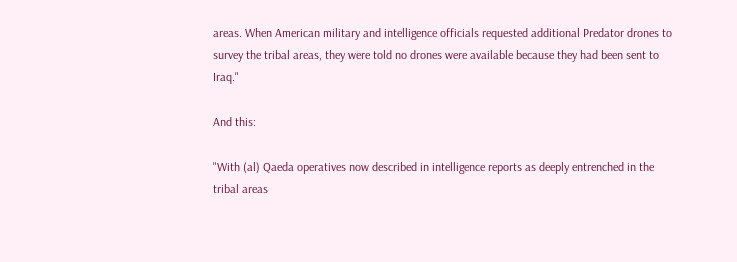areas. When American military and intelligence officials requested additional Predator drones to survey the tribal areas, they were told no drones were available because they had been sent to Iraq."

And this:

"With (al) Qaeda operatives now described in intelligence reports as deeply entrenched in the tribal areas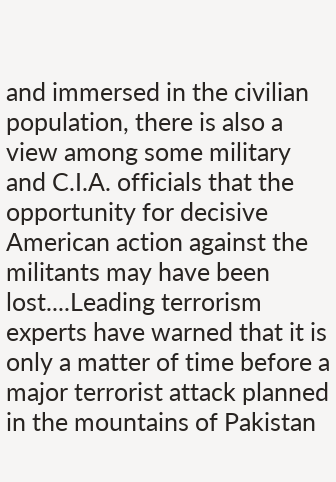and immersed in the civilian population, there is also a view among some military and C.I.A. officials that the opportunity for decisive American action against the militants may have been lost....Leading terrorism experts have warned that it is only a matter of time before a major terrorist attack planned in the mountains of Pakistan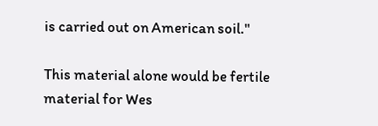is carried out on American soil."

This material alone would be fertile material for Wes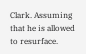Clark. Assuming that he is allowed to resurface.